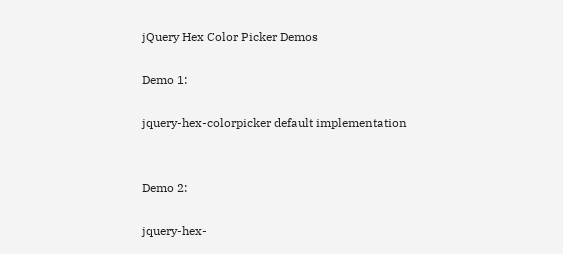jQuery Hex Color Picker Demos

Demo 1:

jquery-hex-colorpicker default implementation


Demo 2:

jquery-hex-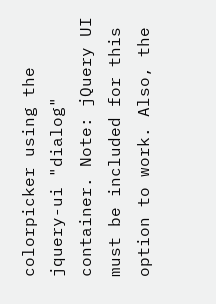colorpicker using the jquery-ui "dialog" container. Note: jQuery UI must be included for this option to work. Also, the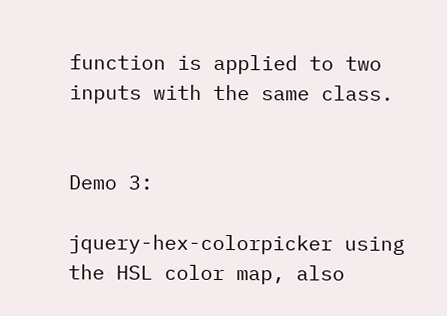function is applied to two inputs with the same class.


Demo 3:

jquery-hex-colorpicker using the HSL color map, also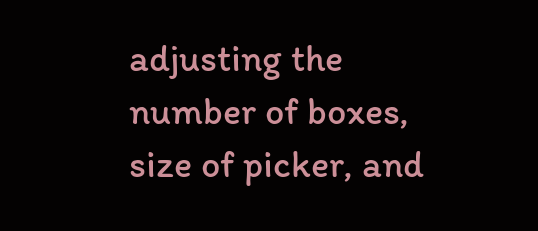adjusting the number of boxes, size of picker, and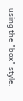using the "box" style.